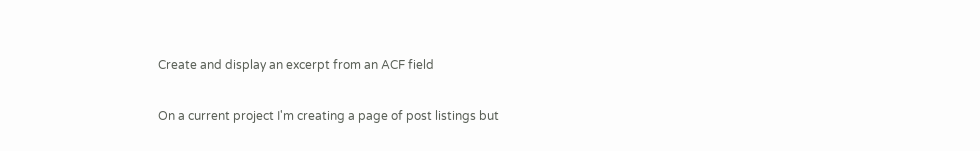Create and display an excerpt from an ACF field

On a current project I'm creating a page of post listings but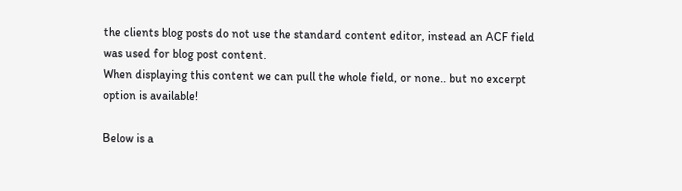the clients blog posts do not use the standard content editor, instead an ACF field was used for blog post content.
When displaying this content we can pull the whole field, or none.. but no excerpt option is available!

Below is a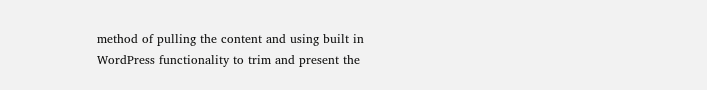method of pulling the content and using built in WordPress functionality to trim and present the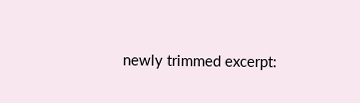newly trimmed excerpt: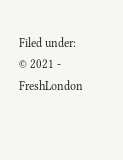Filed under:
© 2021 - FreshLondon